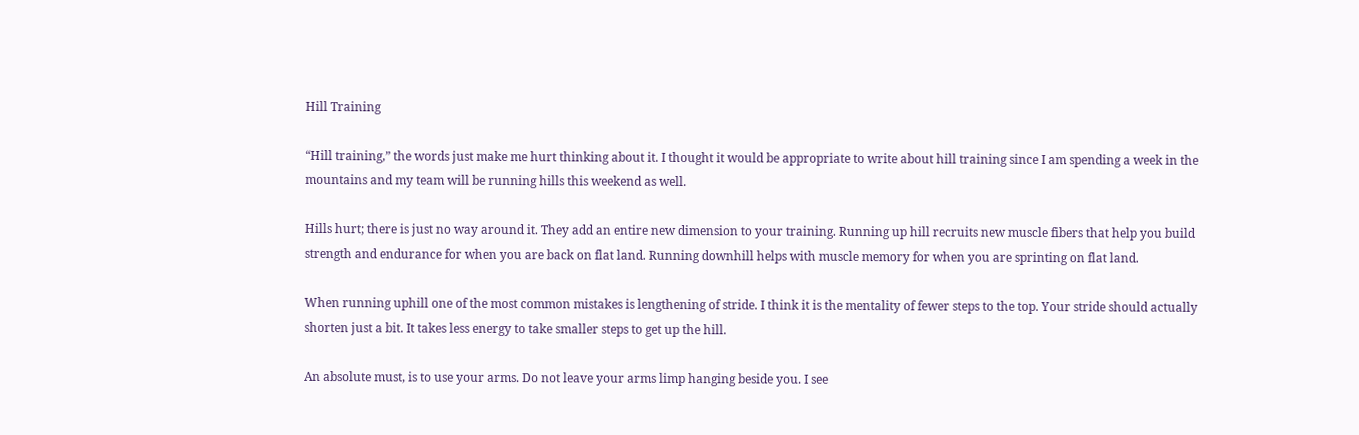Hill Training

“Hill training,” the words just make me hurt thinking about it. I thought it would be appropriate to write about hill training since I am spending a week in the mountains and my team will be running hills this weekend as well.

Hills hurt; there is just no way around it. They add an entire new dimension to your training. Running up hill recruits new muscle fibers that help you build strength and endurance for when you are back on flat land. Running downhill helps with muscle memory for when you are sprinting on flat land.

When running uphill one of the most common mistakes is lengthening of stride. I think it is the mentality of fewer steps to the top. Your stride should actually shorten just a bit. It takes less energy to take smaller steps to get up the hill.

An absolute must, is to use your arms. Do not leave your arms limp hanging beside you. I see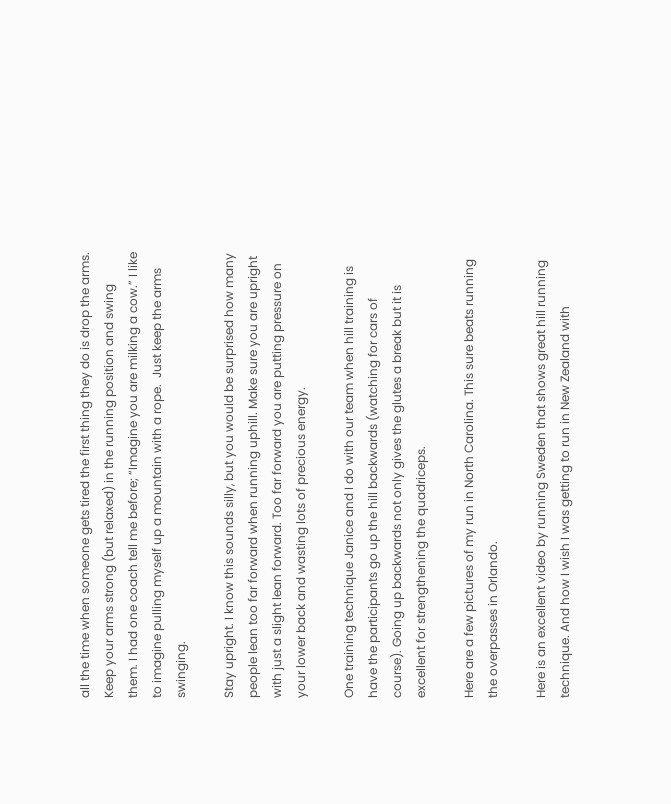all the time when someone gets tired the first thing they do is drop the arms. Keep your arms strong (but relaxed) in the running position and swing them. I had one coach tell me before; “Imagine you are milking a cow.” I like to imagine pulling myself up a mountain with a rope.  Just keep the arms swinging.

Stay upright. I know this sounds silly, but you would be surprised how many people lean too far forward when running uphill. Make sure you are upright with just a slight lean forward. Too far forward you are putting pressure on your lower back and wasting lots of precious energy.

One training technique Janice and I do with our team when hill training is have the participants go up the hill backwards (watching for cars of course). Going up backwards not only gives the glutes a break but it is excellent for strengthening the quadriceps.

Here are a few pictures of my run in North Carolina. This sure beats running the overpasses in Orlando.

Here is an excellent video by running Sweden that shows great hill running technique. And how I wish I was getting to run in New Zealand with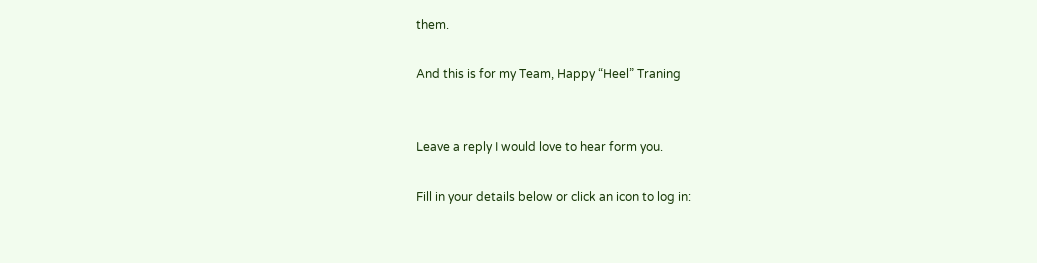them.

And this is for my Team, Happy “Heel” Traning


Leave a reply I would love to hear form you.

Fill in your details below or click an icon to log in: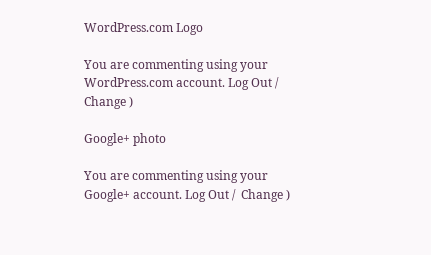WordPress.com Logo

You are commenting using your WordPress.com account. Log Out /  Change )

Google+ photo

You are commenting using your Google+ account. Log Out /  Change )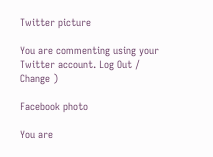Twitter picture

You are commenting using your Twitter account. Log Out /  Change )

Facebook photo

You are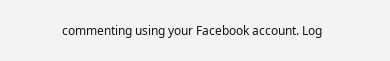commenting using your Facebook account. Log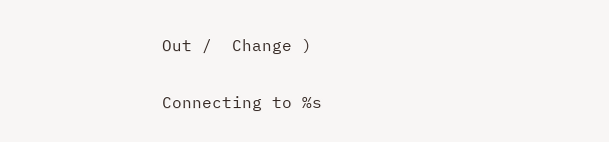Out /  Change )


Connecting to %s